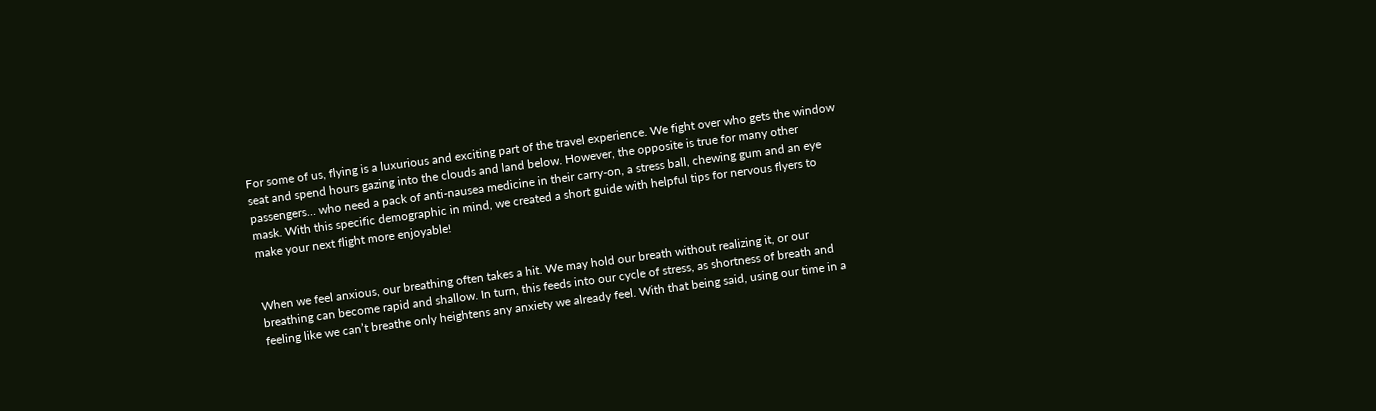For some of us, flying is a luxurious and exciting part of the travel experience. We fight over who gets the window seat and spend hours gazing into the clouds and land below. However, the opposite is true for many other passengers… who need a pack of anti-nausea medicine in their carry-on, a stress ball, chewing gum and an eye mask. With this specific demographic in mind, we created a short guide with helpful tips for nervous flyers to make your next flight more enjoyable!


When we feel anxious, our breathing often takes a hit. We may hold our breath without realizing it, or our breathing can become rapid and shallow. In turn, this feeds into our cycle of stress, as shortness of breath and feeling like we can’t breathe only heightens any anxiety we already feel. With that being said, using our time in a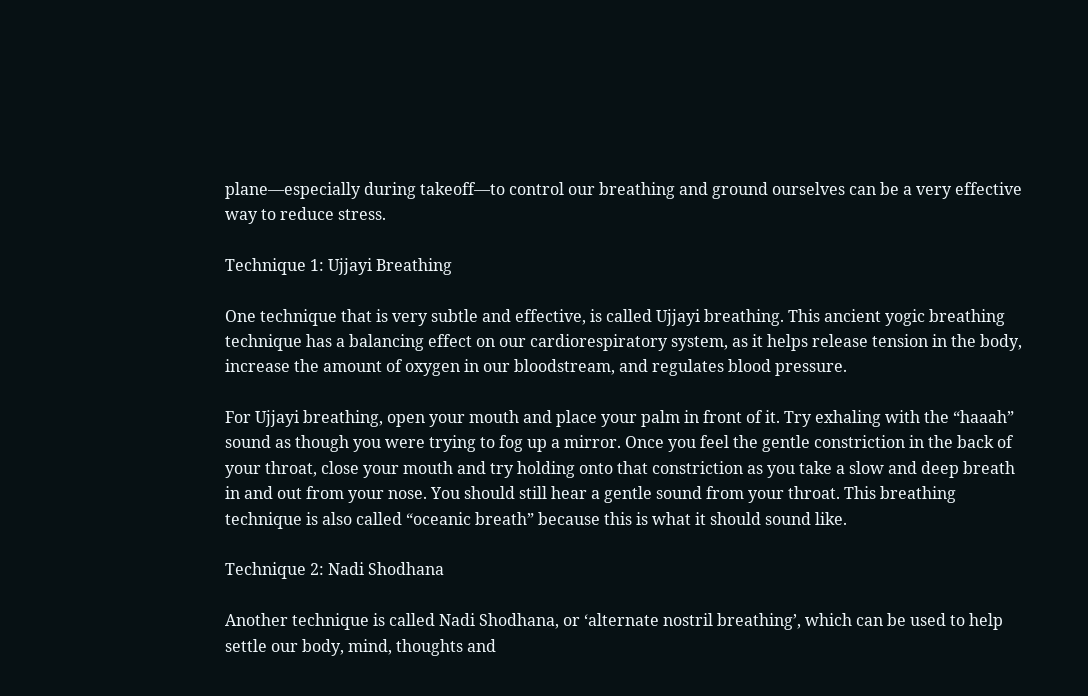plane—especially during takeoff—to control our breathing and ground ourselves can be a very effective way to reduce stress.

Technique 1: Ujjayi Breathing

One technique that is very subtle and effective, is called Ujjayi breathing. This ancient yogic breathing technique has a balancing effect on our cardiorespiratory system, as it helps release tension in the body, increase the amount of oxygen in our bloodstream, and regulates blood pressure.

For Ujjayi breathing, open your mouth and place your palm in front of it. Try exhaling with the “haaah” sound as though you were trying to fog up a mirror. Once you feel the gentle constriction in the back of your throat, close your mouth and try holding onto that constriction as you take a slow and deep breath in and out from your nose. You should still hear a gentle sound from your throat. This breathing technique is also called “oceanic breath” because this is what it should sound like.

Technique 2: Nadi Shodhana

Another technique is called Nadi Shodhana, or ‘alternate nostril breathing’, which can be used to help settle our body, mind, thoughts and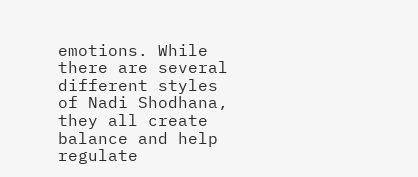emotions. While there are several different styles of Nadi Shodhana, they all create balance and help regulate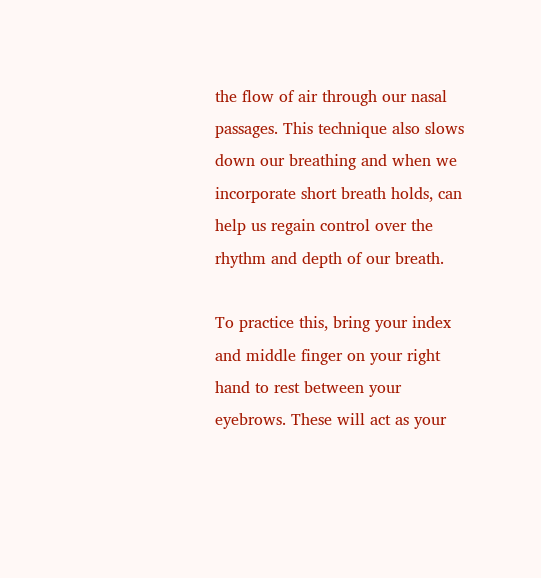the flow of air through our nasal passages. This technique also slows down our breathing and when we incorporate short breath holds, can help us regain control over the rhythm and depth of our breath.

To practice this, bring your index and middle finger on your right hand to rest between your eyebrows. These will act as your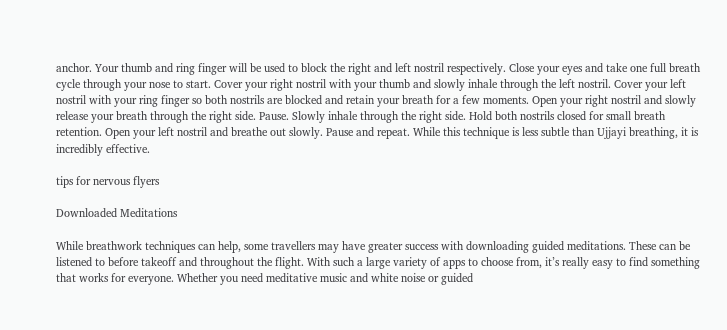anchor. Your thumb and ring finger will be used to block the right and left nostril respectively. Close your eyes and take one full breath cycle through your nose to start. Cover your right nostril with your thumb and slowly inhale through the left nostril. Cover your left nostril with your ring finger so both nostrils are blocked and retain your breath for a few moments. Open your right nostril and slowly release your breath through the right side. Pause. Slowly inhale through the right side. Hold both nostrils closed for small breath retention. Open your left nostril and breathe out slowly. Pause and repeat. While this technique is less subtle than Ujjayi breathing, it is incredibly effective.

tips for nervous flyers

Downloaded Meditations

While breathwork techniques can help, some travellers may have greater success with downloading guided meditations. These can be listened to before takeoff and throughout the flight. With such a large variety of apps to choose from, it’s really easy to find something that works for everyone. Whether you need meditative music and white noise or guided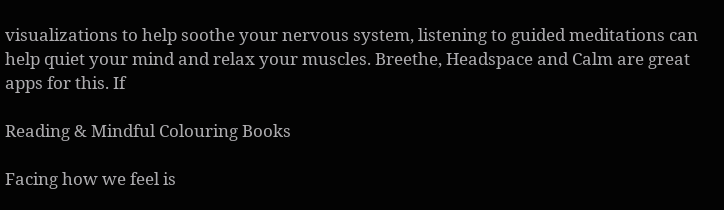visualizations to help soothe your nervous system, listening to guided meditations can help quiet your mind and relax your muscles. Breethe, Headspace and Calm are great apps for this. If

Reading & Mindful Colouring Books

Facing how we feel is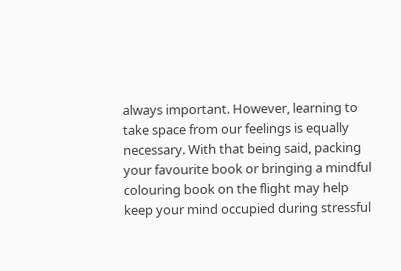always important. However, learning to take space from our feelings is equally necessary. With that being said, packing your favourite book or bringing a mindful colouring book on the flight may help keep your mind occupied during stressful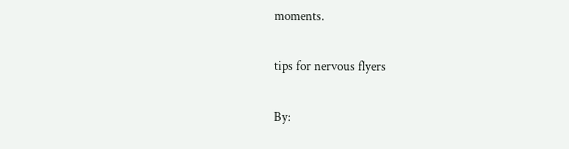moments.

tips for nervous flyers

By: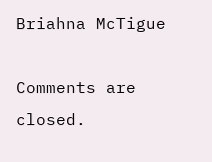Briahna McTigue

Comments are closed.